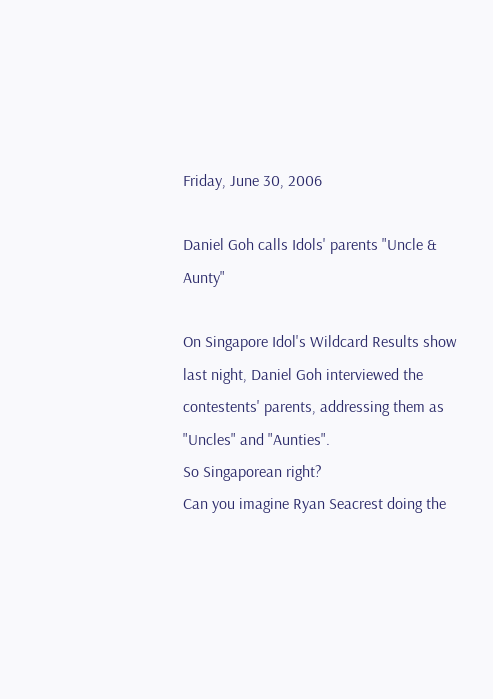Friday, June 30, 2006

Daniel Goh calls Idols' parents "Uncle & Aunty"

On Singapore Idol's Wildcard Results show last night, Daniel Goh interviewed the contestents' parents, addressing them as "Uncles" and "Aunties".
So Singaporean right?
Can you imagine Ryan Seacrest doing the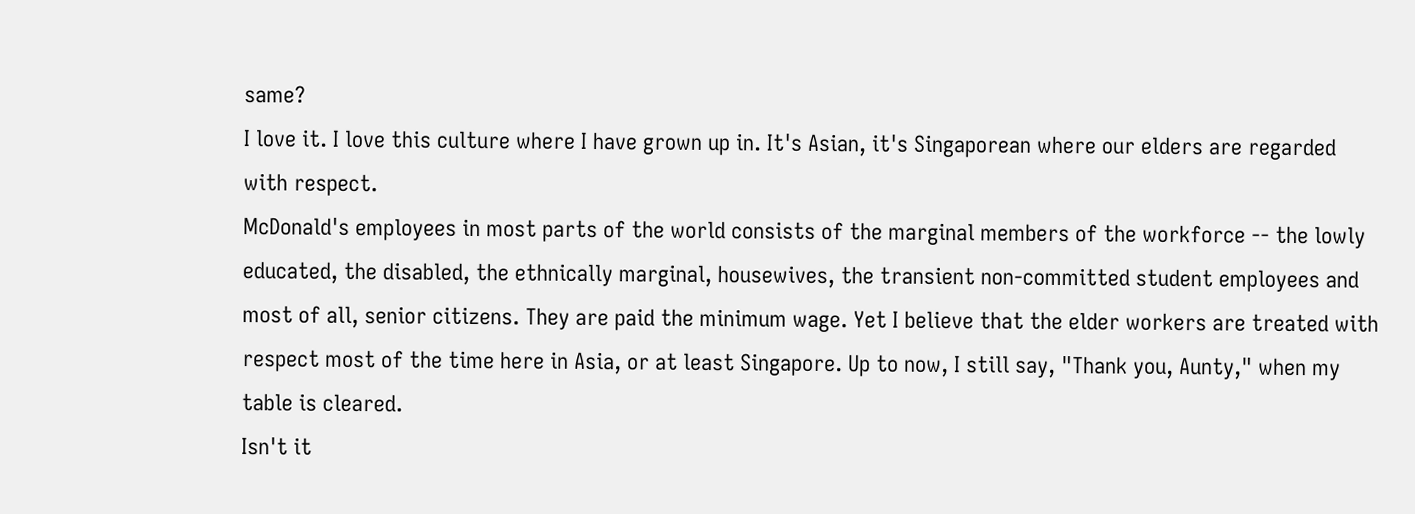same?
I love it. I love this culture where I have grown up in. It's Asian, it's Singaporean where our elders are regarded with respect.
McDonald's employees in most parts of the world consists of the marginal members of the workforce -- the lowly educated, the disabled, the ethnically marginal, housewives, the transient non-committed student employees and most of all, senior citizens. They are paid the minimum wage. Yet I believe that the elder workers are treated with respect most of the time here in Asia, or at least Singapore. Up to now, I still say, "Thank you, Aunty," when my table is cleared.
Isn't it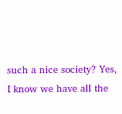such a nice society? Yes, I know we have all the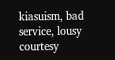kiasuism, bad service, lousy courtesy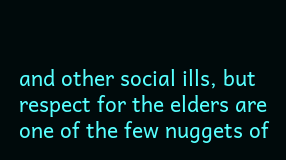and other social ills, but respect for the elders are one of the few nuggets of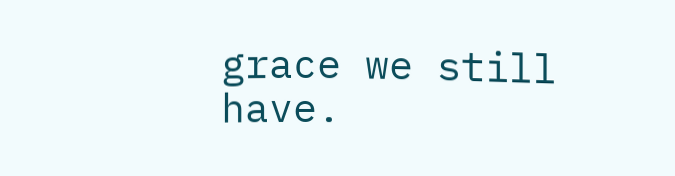grace we still have.